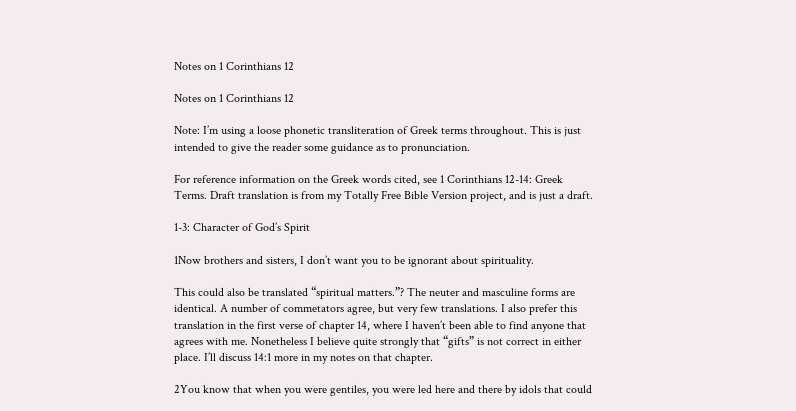Notes on 1 Corinthians 12

Notes on 1 Corinthians 12

Note: I’m using a loose phonetic transliteration of Greek terms throughout. This is just intended to give the reader some guidance as to pronunciation.

For reference information on the Greek words cited, see 1 Corinthians 12-14: Greek Terms. Draft translation is from my Totally Free Bible Version project, and is just a draft.

1-3: Character of God’s Spirit

1Now brothers and sisters, I don’t want you to be ignorant about spirituality.

This could also be translated “spiritual matters.”? The neuter and masculine forms are identical. A number of commetators agree, but very few translations. I also prefer this translation in the first verse of chapter 14, where I haven’t been able to find anyone that agrees with me. Nonetheless I believe quite strongly that “gifts” is not correct in either place. I’ll discuss 14:1 more in my notes on that chapter.

2You know that when you were gentiles, you were led here and there by idols that could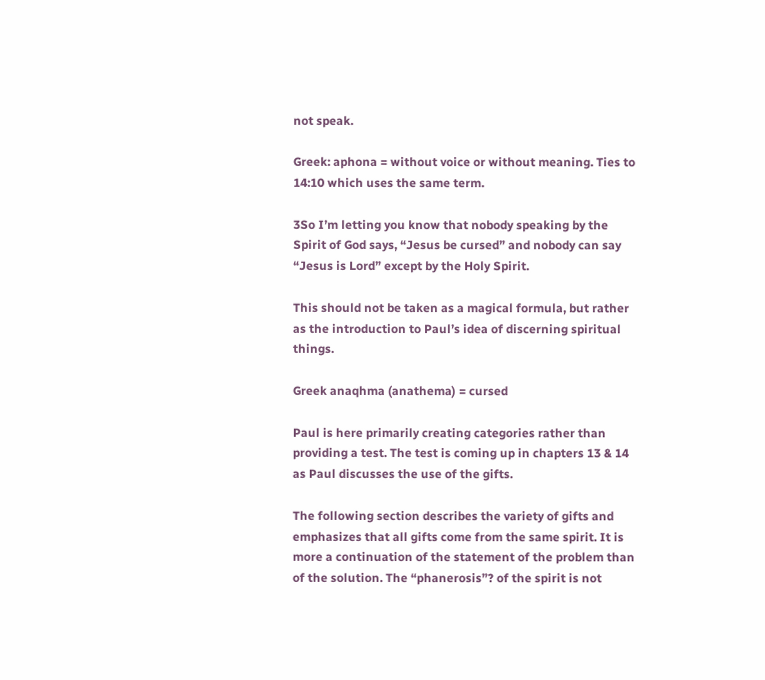not speak.

Greek: aphona = without voice or without meaning. Ties to 14:10 which uses the same term.

3So I’m letting you know that nobody speaking by the Spirit of God says, “Jesus be cursed” and nobody can say “Jesus is Lord” except by the Holy Spirit.

This should not be taken as a magical formula, but rather as the introduction to Paul’s idea of discerning spiritual things.

Greek anaqhma (anathema) = cursed

Paul is here primarily creating categories rather than providing a test. The test is coming up in chapters 13 & 14 as Paul discusses the use of the gifts.

The following section describes the variety of gifts and emphasizes that all gifts come from the same spirit. It is more a continuation of the statement of the problem than of the solution. The “phanerosis”? of the spirit is not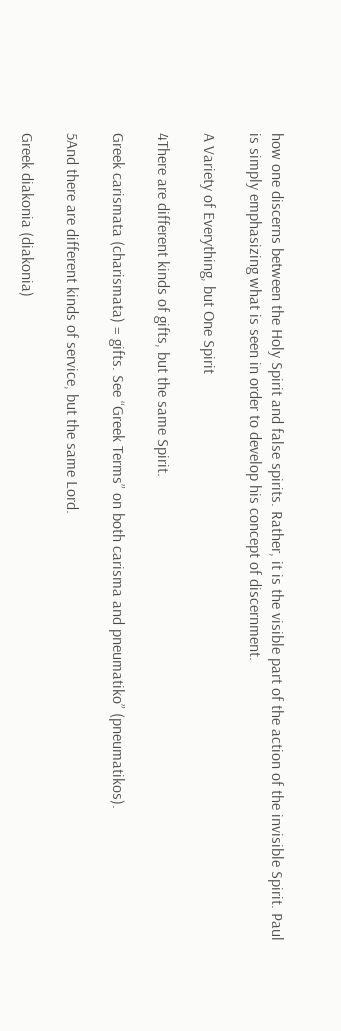how one discerns between the Holy Spirit and false spirits. Rather, it is the visible part of the action of the invisible Spirit. Paul is simply emphasizing what is seen in order to develop his concept of discernment.

A Variety of Everything, but One Spirit

4There are different kinds of gifts, but the same Spirit.

Greek carismata (charismata) = gifts. See “Greek Terms” on both carisma and pneumatiko” (pneumatikos).

5And there are different kinds of service, but the same Lord.

Greek diakonia (diakonia)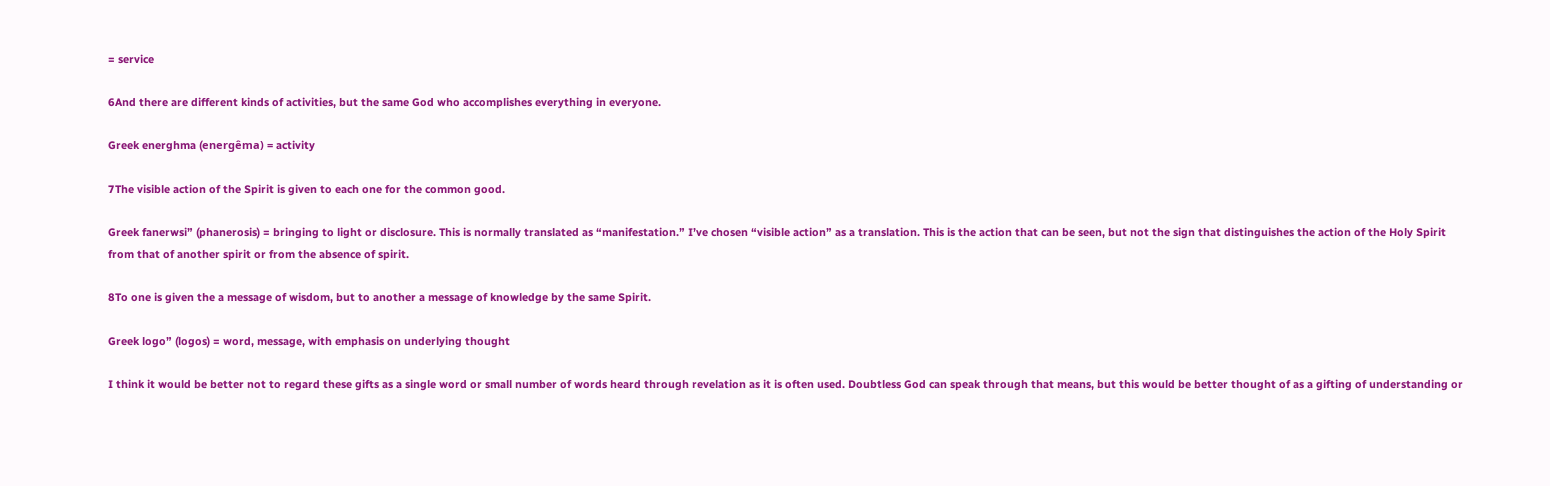= service

6And there are different kinds of activities, but the same God who accomplishes everything in everyone.

Greek energhma (energêma) = activity

7The visible action of the Spirit is given to each one for the common good.

Greek fanerwsi” (phanerosis) = bringing to light or disclosure. This is normally translated as “manifestation.” I’ve chosen “visible action” as a translation. This is the action that can be seen, but not the sign that distinguishes the action of the Holy Spirit from that of another spirit or from the absence of spirit.

8To one is given the a message of wisdom, but to another a message of knowledge by the same Spirit.

Greek logo” (logos) = word, message, with emphasis on underlying thought

I think it would be better not to regard these gifts as a single word or small number of words heard through revelation as it is often used. Doubtless God can speak through that means, but this would be better thought of as a gifting of understanding or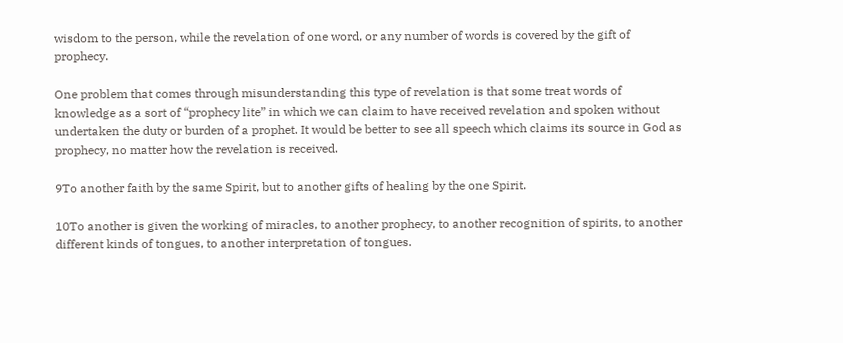wisdom to the person, while the revelation of one word, or any number of words is covered by the gift of prophecy.

One problem that comes through misunderstanding this type of revelation is that some treat words of knowledge as a sort of “prophecy lite” in which we can claim to have received revelation and spoken without undertaken the duty or burden of a prophet. It would be better to see all speech which claims its source in God as prophecy, no matter how the revelation is received.

9To another faith by the same Spirit, but to another gifts of healing by the one Spirit.

10To another is given the working of miracles, to another prophecy, to another recognition of spirits, to another different kinds of tongues, to another interpretation of tongues.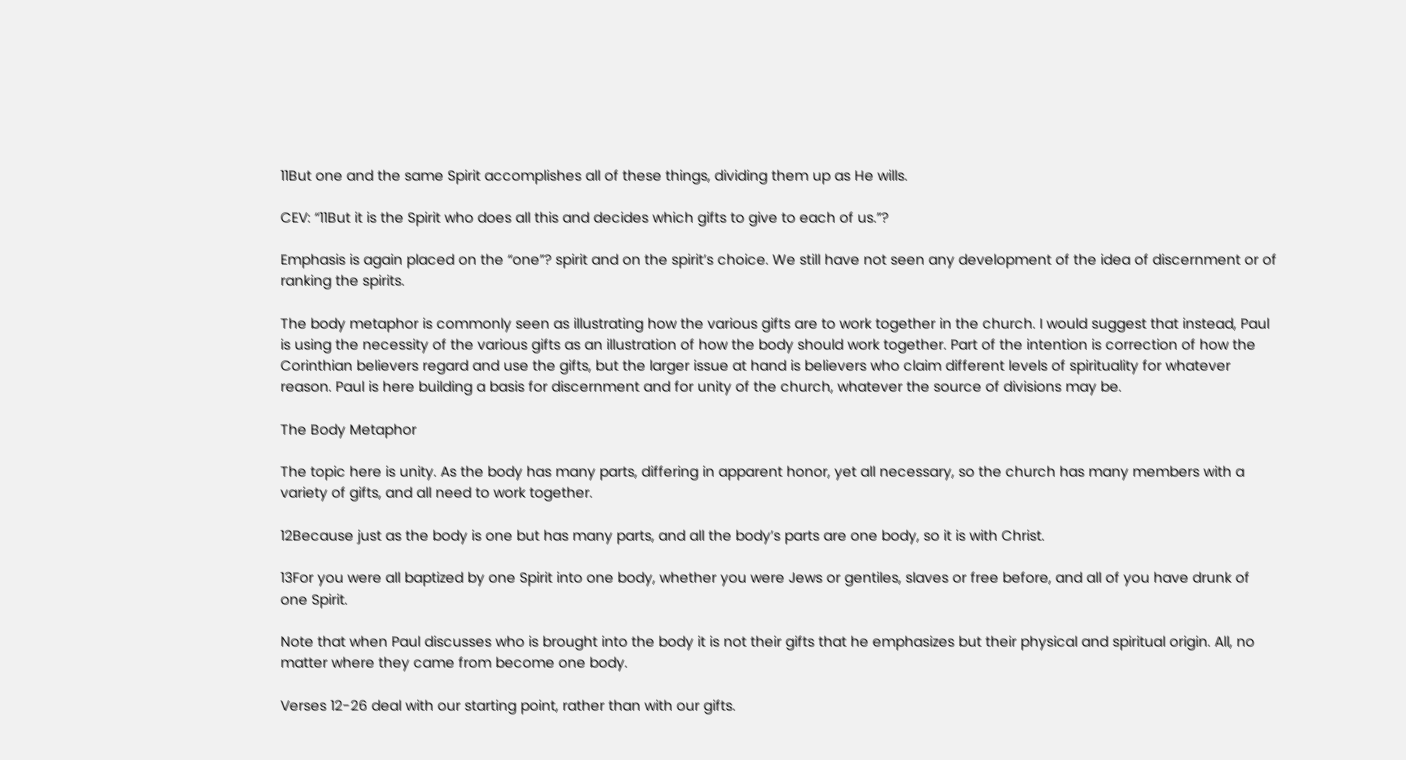11But one and the same Spirit accomplishes all of these things, dividing them up as He wills.

CEV: “11But it is the Spirit who does all this and decides which gifts to give to each of us.”?

Emphasis is again placed on the “one”? spirit and on the spirit’s choice. We still have not seen any development of the idea of discernment or of ranking the spirits.

The body metaphor is commonly seen as illustrating how the various gifts are to work together in the church. I would suggest that instead, Paul is using the necessity of the various gifts as an illustration of how the body should work together. Part of the intention is correction of how the Corinthian believers regard and use the gifts, but the larger issue at hand is believers who claim different levels of spirituality for whatever reason. Paul is here building a basis for discernment and for unity of the church, whatever the source of divisions may be.

The Body Metaphor

The topic here is unity. As the body has many parts, differing in apparent honor, yet all necessary, so the church has many members with a variety of gifts, and all need to work together.

12Because just as the body is one but has many parts, and all the body’s parts are one body, so it is with Christ.

13For you were all baptized by one Spirit into one body, whether you were Jews or gentiles, slaves or free before, and all of you have drunk of one Spirit.

Note that when Paul discusses who is brought into the body it is not their gifts that he emphasizes but their physical and spiritual origin. All, no matter where they came from become one body.

Verses 12-26 deal with our starting point, rather than with our gifts.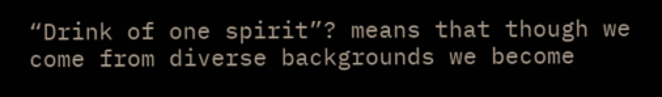“Drink of one spirit”? means that though we come from diverse backgrounds we become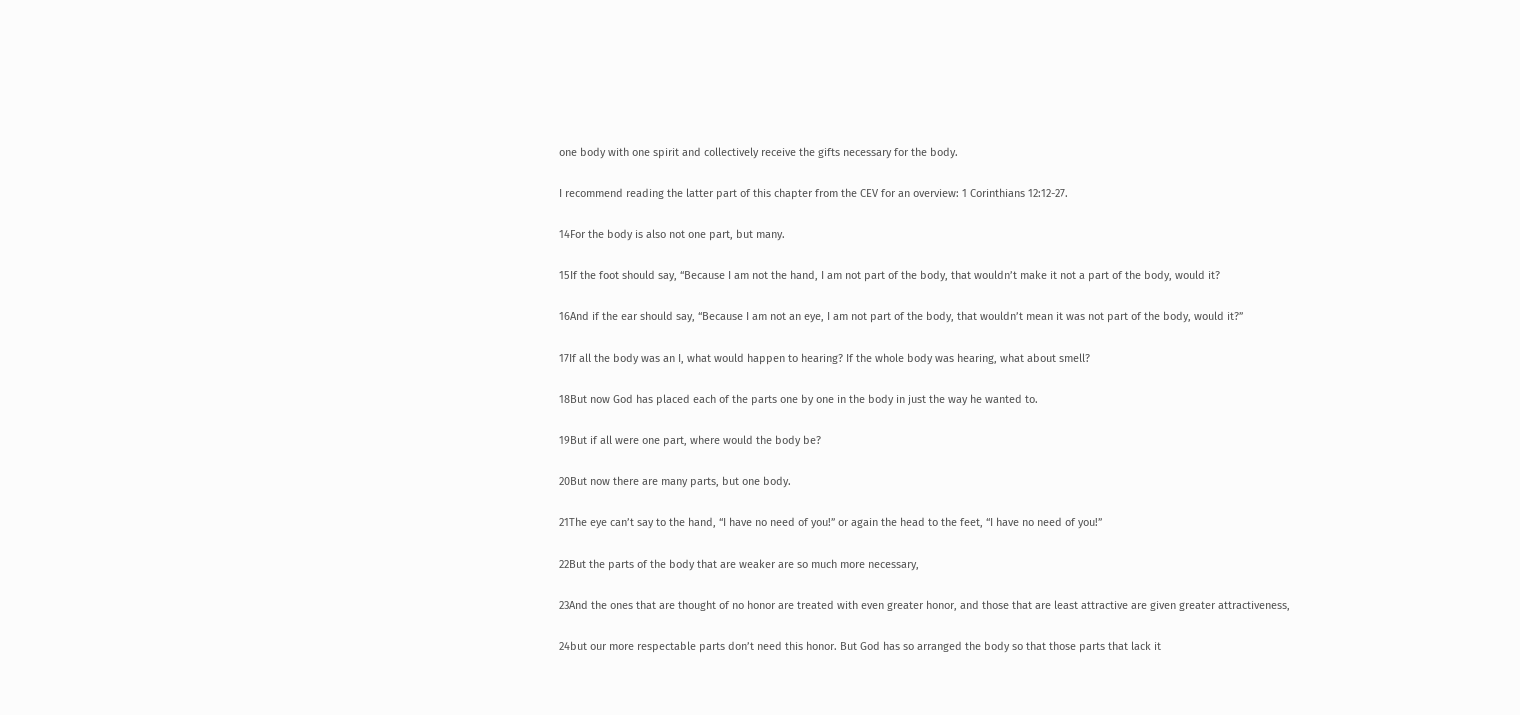one body with one spirit and collectively receive the gifts necessary for the body.

I recommend reading the latter part of this chapter from the CEV for an overview: 1 Corinthians 12:12-27.

14For the body is also not one part, but many.

15If the foot should say, “Because I am not the hand, I am not part of the body, that wouldn’t make it not a part of the body, would it?

16And if the ear should say, “Because I am not an eye, I am not part of the body, that wouldn’t mean it was not part of the body, would it?”

17If all the body was an I, what would happen to hearing? If the whole body was hearing, what about smell?

18But now God has placed each of the parts one by one in the body in just the way he wanted to.

19But if all were one part, where would the body be?

20But now there are many parts, but one body.

21The eye can’t say to the hand, “I have no need of you!” or again the head to the feet, “I have no need of you!”

22But the parts of the body that are weaker are so much more necessary,

23And the ones that are thought of no honor are treated with even greater honor, and those that are least attractive are given greater attractiveness,

24but our more respectable parts don’t need this honor. But God has so arranged the body so that those parts that lack it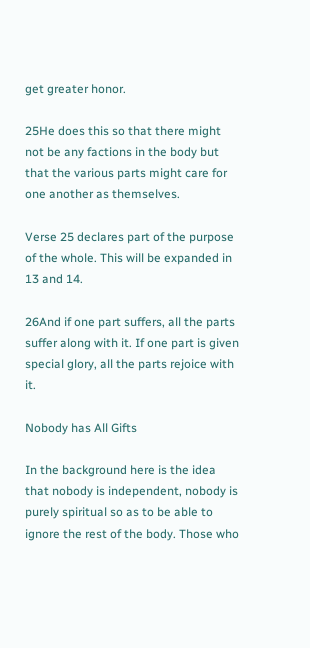get greater honor.

25He does this so that there might not be any factions in the body but that the various parts might care for one another as themselves.

Verse 25 declares part of the purpose of the whole. This will be expanded in 13 and 14.

26And if one part suffers, all the parts suffer along with it. If one part is given special glory, all the parts rejoice with it.

Nobody has All Gifts

In the background here is the idea that nobody is independent, nobody is purely spiritual so as to be able to ignore the rest of the body. Those who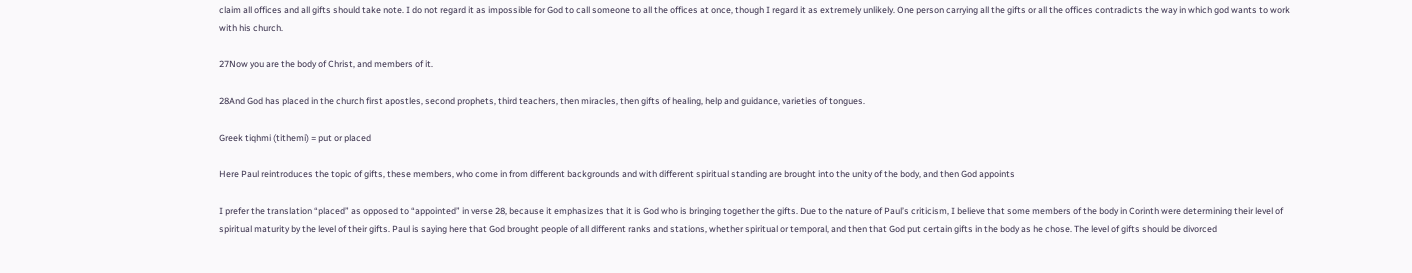claim all offices and all gifts should take note. I do not regard it as impossible for God to call someone to all the offices at once, though I regard it as extremely unlikely. One person carrying all the gifts or all the offices contradicts the way in which god wants to work with his church.

27Now you are the body of Christ, and members of it.

28And God has placed in the church first apostles, second prophets, third teachers, then miracles, then gifts of healing, help and guidance, varieties of tongues.

Greek tiqhmi (tithemi) = put or placed

Here Paul reintroduces the topic of gifts, these members, who come in from different backgrounds and with different spiritual standing are brought into the unity of the body, and then God appoints

I prefer the translation “placed” as opposed to “appointed” in verse 28, because it emphasizes that it is God who is bringing together the gifts. Due to the nature of Paul’s criticism, I believe that some members of the body in Corinth were determining their level of spiritual maturity by the level of their gifts. Paul is saying here that God brought people of all different ranks and stations, whether spiritual or temporal, and then that God put certain gifts in the body as he chose. The level of gifts should be divorced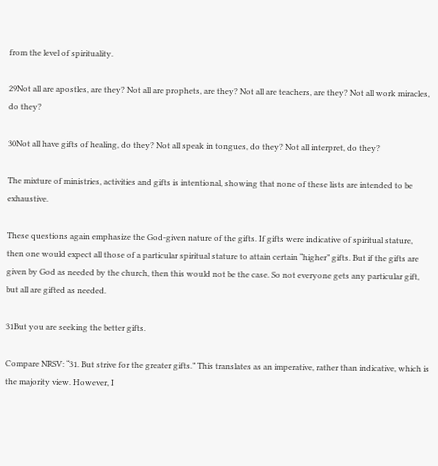from the level of spirituality.

29Not all are apostles, are they? Not all are prophets, are they? Not all are teachers, are they? Not all work miracles, do they?

30Not all have gifts of healing, do they? Not all speak in tongues, do they? Not all interpret, do they?

The mixture of ministries, activities and gifts is intentional, showing that none of these lists are intended to be exhaustive.

These questions again emphasize the God-given nature of the gifts. If gifts were indicative of spiritual stature, then one would expect all those of a particular spiritual stature to attain certain “higher” gifts. But if the gifts are given by God as needed by the church, then this would not be the case. So not everyone gets any particular gift, but all are gifted as needed.

31But you are seeking the better gifts.

Compare NRSV: “31. But strive for the greater gifts.” This translates as an imperative, rather than indicative, which is the majority view. However, I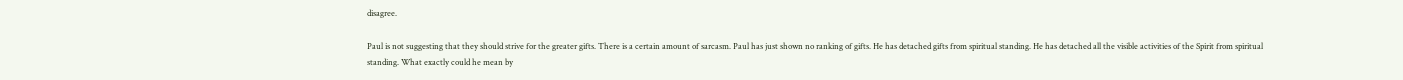disagree.

Paul is not suggesting that they should strive for the greater gifts. There is a certain amount of sarcasm. Paul has just shown no ranking of gifts. He has detached gifts from spiritual standing. He has detached all the visible activities of the Spirit from spiritual standing. What exactly could he mean by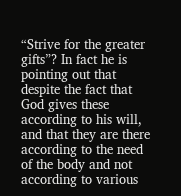“Strive for the greater gifts”? In fact he is pointing out that despite the fact that God gives these according to his will, and that they are there according to the need of the body and not according to various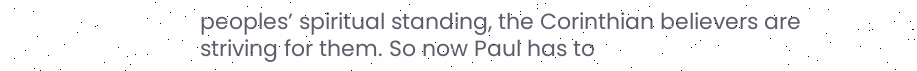peoples’ spiritual standing, the Corinthian believers are striving for them. So now Paul has to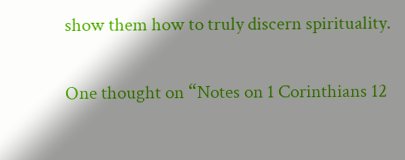show them how to truly discern spirituality.

One thought on “Notes on 1 Corinthians 12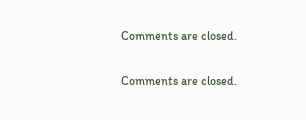Comments are closed.

Comments are closed.